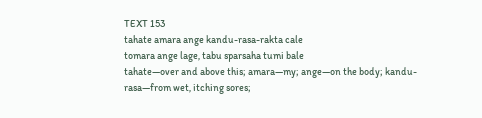TEXT 153
tahate amara ange kandu-rasa-rakta cale
tomara ange lage, tabu sparsaha tumi bale
tahate—over and above this; amara—my; ange—on the body; kandu-rasa—from wet, itching sores;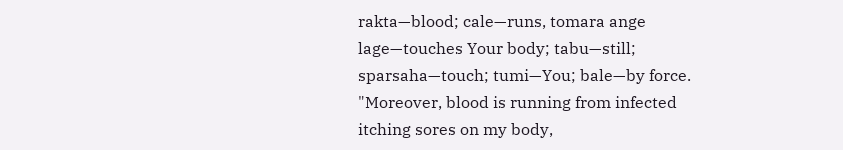rakta—blood; cale—runs, tomara ange lage—touches Your body; tabu—still; sparsaha—touch; tumi—You; bale—by force.
"Moreover, blood is running from infected itching sores on my body,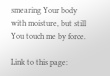smearing Your body with moisture, but still You touch me by force.

Link to this page: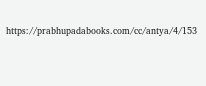https://prabhupadabooks.com/cc/antya/4/153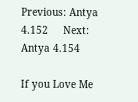Previous: Antya 4.152     Next: Antya 4.154

If you Love Me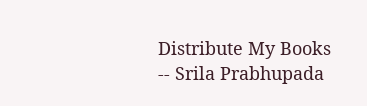Distribute My Books -- Srila Prabhupada